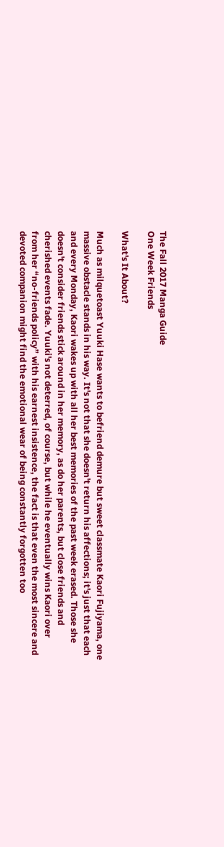The Fall 2017 Manga Guide
One Week Friends

What's It About?

Much as milquetoast Yuuki Hase wants to befriend demure but sweet classmate Kaori Fujiyama, one massive obstacle stands in his way. It's not that she doesn't return his affections; it's just that each and every Monday, Kaori wakes up with all her best memories of the past week erased. Those she doesn't consider friends stick around in her memory, as do her parents, but close friends and cherished events fade. Yuuki's not deterred, of course, but while he eventually wins Kaori over from her “no-friends policy” with his earnest insistence, the fact is that even the most sincere and devoted companion might find the emotional wear of being constantly forgotten too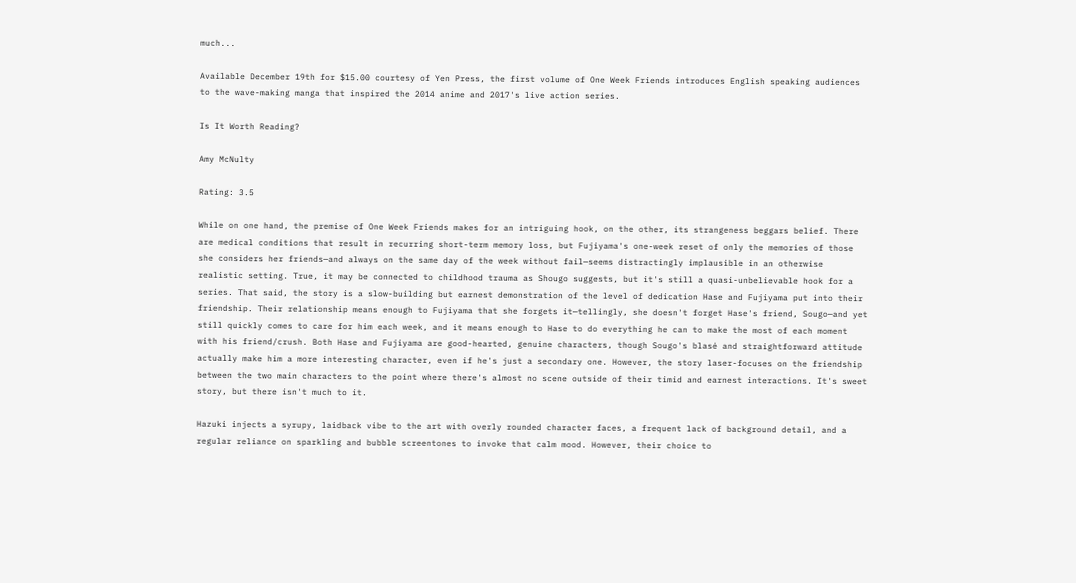much...

Available December 19th for $15.00 courtesy of Yen Press, the first volume of One Week Friends introduces English speaking audiences to the wave-making manga that inspired the 2014 anime and 2017's live action series.

Is It Worth Reading?

Amy McNulty

Rating: 3.5

While on one hand, the premise of One Week Friends makes for an intriguing hook, on the other, its strangeness beggars belief. There are medical conditions that result in recurring short-term memory loss, but Fujiyama's one-week reset of only the memories of those she considers her friends—and always on the same day of the week without fail—seems distractingly implausible in an otherwise realistic setting. True, it may be connected to childhood trauma as Shougo suggests, but it's still a quasi-unbelievable hook for a series. That said, the story is a slow-building but earnest demonstration of the level of dedication Hase and Fujiyama put into their friendship. Their relationship means enough to Fujiyama that she forgets it—tellingly, she doesn't forget Hase's friend, Sougo—and yet still quickly comes to care for him each week, and it means enough to Hase to do everything he can to make the most of each moment with his friend/crush. Both Hase and Fujiyama are good-hearted, genuine characters, though Sougo's blasé and straightforward attitude actually make him a more interesting character, even if he's just a secondary one. However, the story laser-focuses on the friendship between the two main characters to the point where there's almost no scene outside of their timid and earnest interactions. It's sweet story, but there isn't much to it.

Hazuki injects a syrupy, laidback vibe to the art with overly rounded character faces, a frequent lack of background detail, and a regular reliance on sparkling and bubble screentones to invoke that calm mood. However, their choice to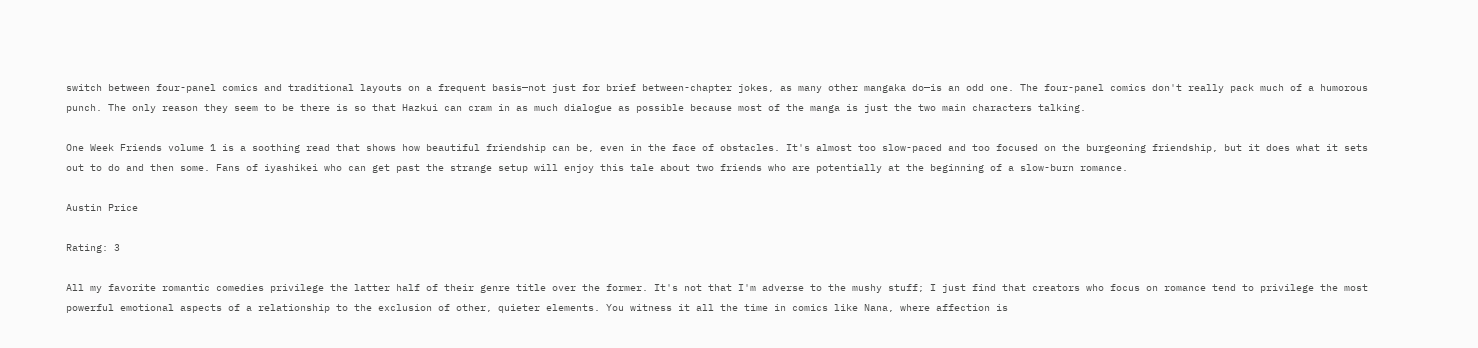switch between four-panel comics and traditional layouts on a frequent basis—not just for brief between-chapter jokes, as many other mangaka do—is an odd one. The four-panel comics don't really pack much of a humorous punch. The only reason they seem to be there is so that Hazkui can cram in as much dialogue as possible because most of the manga is just the two main characters talking.

One Week Friends volume 1 is a soothing read that shows how beautiful friendship can be, even in the face of obstacles. It's almost too slow-paced and too focused on the burgeoning friendship, but it does what it sets out to do and then some. Fans of iyashikei who can get past the strange setup will enjoy this tale about two friends who are potentially at the beginning of a slow-burn romance.

Austin Price

Rating: 3

All my favorite romantic comedies privilege the latter half of their genre title over the former. It's not that I'm adverse to the mushy stuff; I just find that creators who focus on romance tend to privilege the most powerful emotional aspects of a relationship to the exclusion of other, quieter elements. You witness it all the time in comics like Nana, where affection is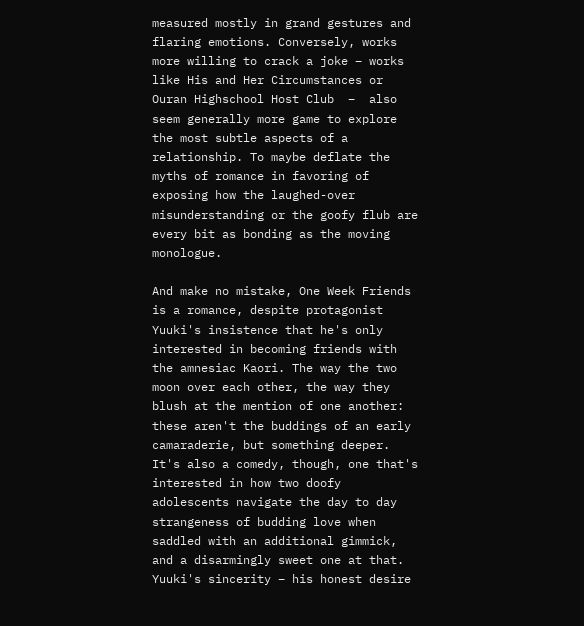measured mostly in grand gestures and flaring emotions. Conversely, works more willing to crack a joke – works like His and Her Circumstances or Ouran Highschool Host Club  –  also seem generally more game to explore the most subtle aspects of a relationship. To maybe deflate the myths of romance in favoring of exposing how the laughed-over misunderstanding or the goofy flub are every bit as bonding as the moving monologue.

And make no mistake, One Week Friends is a romance, despite protagonist Yuuki's insistence that he's only interested in becoming friends with the amnesiac Kaori. The way the two moon over each other, the way they blush at the mention of one another: these aren't the buddings of an early camaraderie, but something deeper. It's also a comedy, though, one that's interested in how two doofy adolescents navigate the day to day strangeness of budding love when saddled with an additional gimmick, and a disarmingly sweet one at that. Yuuki's sincerity – his honest desire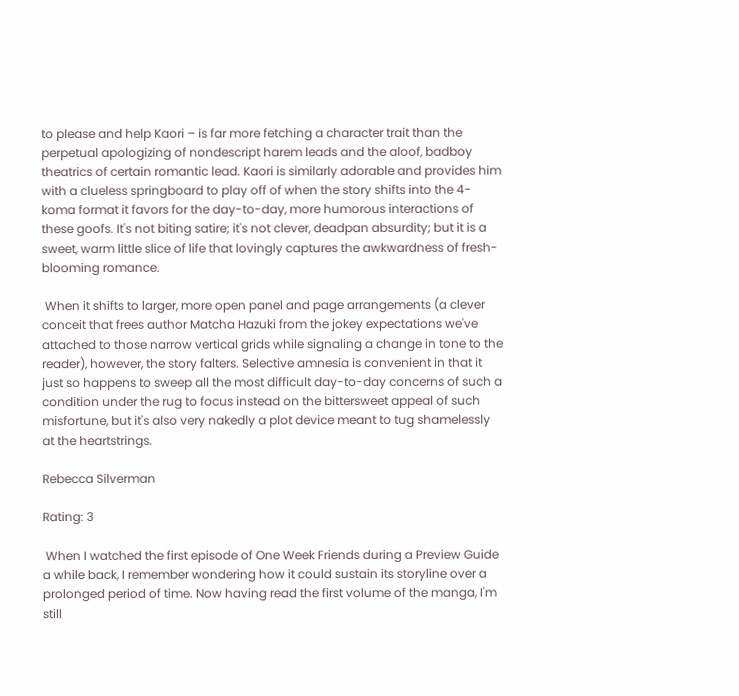to please and help Kaori – is far more fetching a character trait than the perpetual apologizing of nondescript harem leads and the aloof, badboy theatrics of certain romantic lead. Kaori is similarly adorable and provides him with a clueless springboard to play off of when the story shifts into the 4-koma format it favors for the day-to-day, more humorous interactions of these goofs. It's not biting satire; it's not clever, deadpan absurdity; but it is a sweet, warm little slice of life that lovingly captures the awkwardness of fresh-blooming romance.

 When it shifts to larger, more open panel and page arrangements (a clever conceit that frees author Matcha Hazuki from the jokey expectations we've attached to those narrow vertical grids while signaling a change in tone to the reader), however, the story falters. Selective amnesia is convenient in that it just so happens to sweep all the most difficult day-to-day concerns of such a condition under the rug to focus instead on the bittersweet appeal of such misfortune, but it's also very nakedly a plot device meant to tug shamelessly at the heartstrings.

Rebecca Silverman

Rating: 3

 When I watched the first episode of One Week Friends during a Preview Guide a while back, I remember wondering how it could sustain its storyline over a prolonged period of time. Now having read the first volume of the manga, I'm still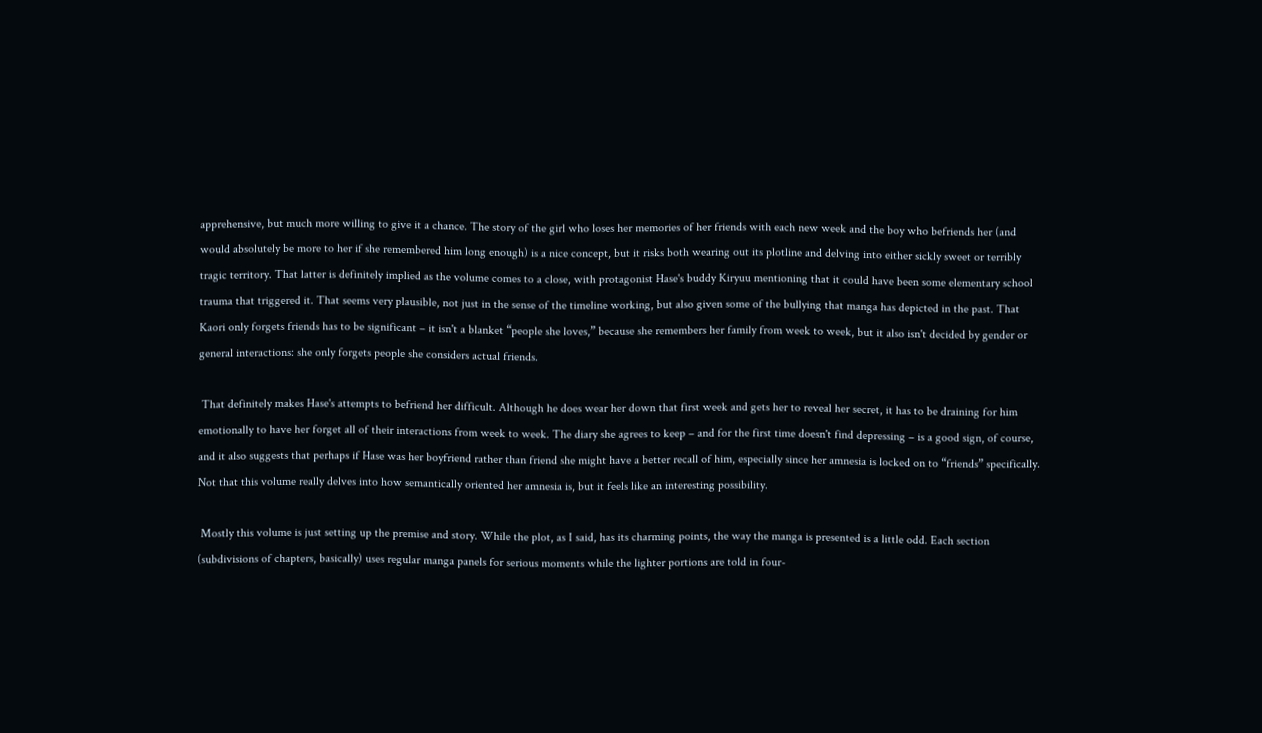apprehensive, but much more willing to give it a chance. The story of the girl who loses her memories of her friends with each new week and the boy who befriends her (and would absolutely be more to her if she remembered him long enough) is a nice concept, but it risks both wearing out its plotline and delving into either sickly sweet or terribly tragic territory. That latter is definitely implied as the volume comes to a close, with protagonist Hase's buddy Kiryuu mentioning that it could have been some elementary school trauma that triggered it. That seems very plausible, not just in the sense of the timeline working, but also given some of the bullying that manga has depicted in the past. That Kaori only forgets friends has to be significant – it isn't a blanket “people she loves,” because she remembers her family from week to week, but it also isn't decided by gender or general interactions: she only forgets people she considers actual friends.

 That definitely makes Hase's attempts to befriend her difficult. Although he does wear her down that first week and gets her to reveal her secret, it has to be draining for him emotionally to have her forget all of their interactions from week to week. The diary she agrees to keep – and for the first time doesn't find depressing – is a good sign, of course, and it also suggests that perhaps if Hase was her boyfriend rather than friend she might have a better recall of him, especially since her amnesia is locked on to “friends” specifically. Not that this volume really delves into how semantically oriented her amnesia is, but it feels like an interesting possibility.

 Mostly this volume is just setting up the premise and story. While the plot, as I said, has its charming points, the way the manga is presented is a little odd. Each section (subdivisions of chapters, basically) uses regular manga panels for serious moments while the lighter portions are told in four-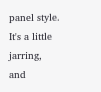panel style. It's a little jarring, and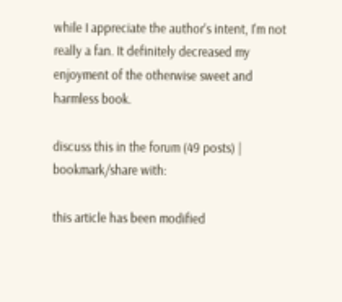while I appreciate the author's intent, I'm not really a fan. It definitely decreased my enjoyment of the otherwise sweet and harmless book.

discuss this in the forum (49 posts) |
bookmark/share with:

this article has been modified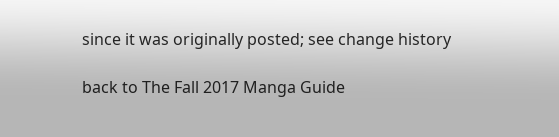since it was originally posted; see change history

back to The Fall 2017 Manga Guide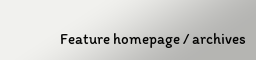Feature homepage / archives